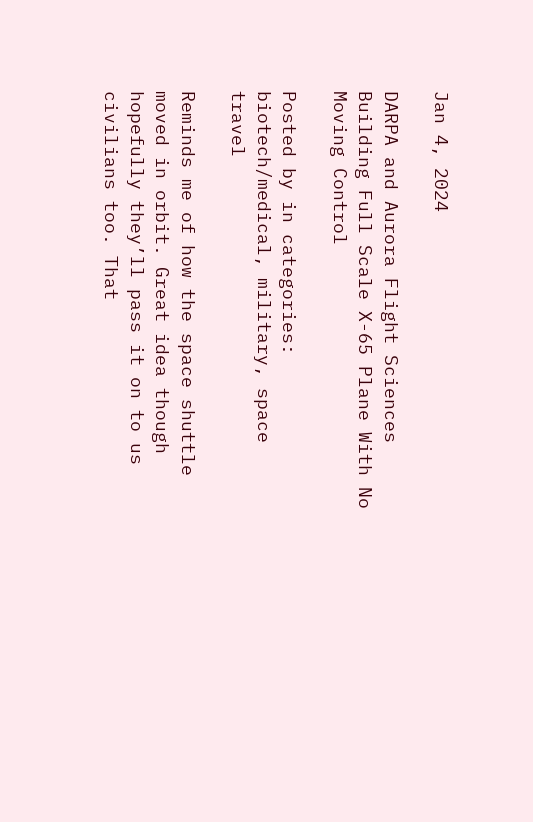Jan 4, 2024

DARPA and Aurora Flight Sciences Building Full Scale X-65 Plane With No Moving Control

Posted by in categories: biotech/medical, military, space travel

Reminds me of how the space shuttle moved in orbit. Great idea though hopefully they’ll pass it on to us civilians too. That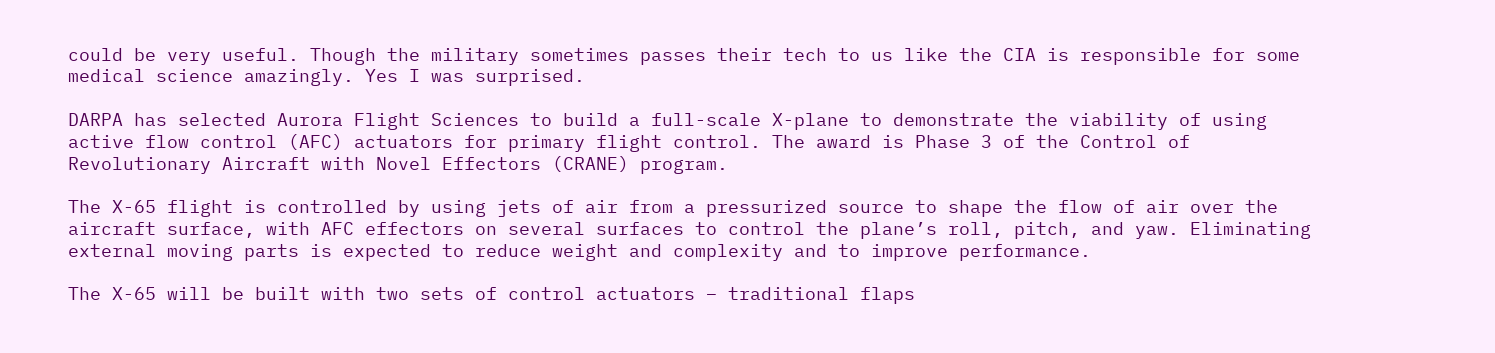could be very useful. Though the military sometimes passes their tech to us like the CIA is responsible for some medical science amazingly. Yes I was surprised.

DARPA has selected Aurora Flight Sciences to build a full-scale X-plane to demonstrate the viability of using active flow control (AFC) actuators for primary flight control. The award is Phase 3 of the Control of Revolutionary Aircraft with Novel Effectors (CRANE) program.

The X-65 flight is controlled by using jets of air from a pressurized source to shape the flow of air over the aircraft surface, with AFC effectors on several surfaces to control the plane’s roll, pitch, and yaw. Eliminating external moving parts is expected to reduce weight and complexity and to improve performance.

The X-65 will be built with two sets of control actuators – traditional flaps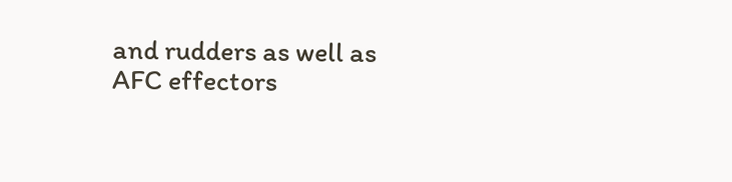and rudders as well as AFC effectors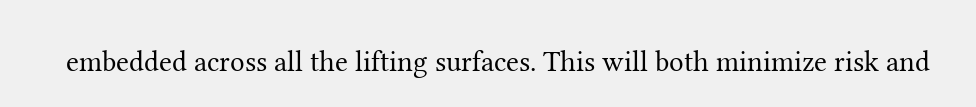embedded across all the lifting surfaces. This will both minimize risk and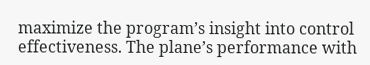maximize the program’s insight into control effectiveness. The plane’s performance with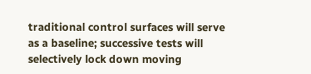traditional control surfaces will serve as a baseline; successive tests will selectively lock down moving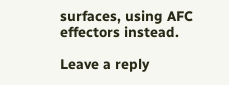surfaces, using AFC effectors instead.

Leave a reply